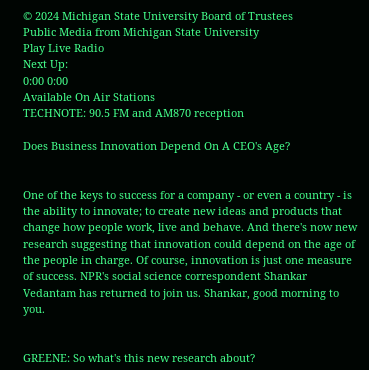© 2024 Michigan State University Board of Trustees
Public Media from Michigan State University
Play Live Radio
Next Up:
0:00 0:00
Available On Air Stations
TECHNOTE: 90.5 FM and AM870 reception

Does Business Innovation Depend On A CEO's Age?


One of the keys to success for a company - or even a country - is the ability to innovate; to create new ideas and products that change how people work, live and behave. And there's now new research suggesting that innovation could depend on the age of the people in charge. Of course, innovation is just one measure of success. NPR's social science correspondent Shankar Vedantam has returned to join us. Shankar, good morning to you.


GREENE: So what's this new research about?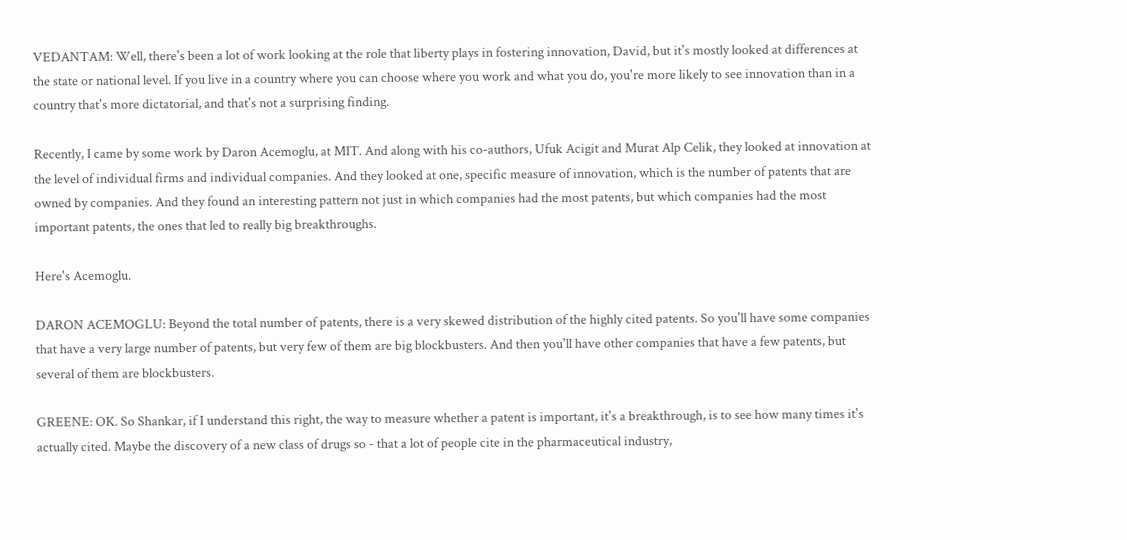VEDANTAM: Well, there's been a lot of work looking at the role that liberty plays in fostering innovation, David, but it's mostly looked at differences at the state or national level. If you live in a country where you can choose where you work and what you do, you're more likely to see innovation than in a country that's more dictatorial, and that's not a surprising finding.

Recently, I came by some work by Daron Acemoglu, at MIT. And along with his co-authors, Ufuk Acigit and Murat Alp Celik, they looked at innovation at the level of individual firms and individual companies. And they looked at one, specific measure of innovation, which is the number of patents that are owned by companies. And they found an interesting pattern not just in which companies had the most patents, but which companies had the most important patents, the ones that led to really big breakthroughs.

Here's Acemoglu.

DARON ACEMOGLU: Beyond the total number of patents, there is a very skewed distribution of the highly cited patents. So you'll have some companies that have a very large number of patents, but very few of them are big blockbusters. And then you'll have other companies that have a few patents, but several of them are blockbusters.

GREENE: OK. So Shankar, if I understand this right, the way to measure whether a patent is important, it's a breakthrough, is to see how many times it's actually cited. Maybe the discovery of a new class of drugs so - that a lot of people cite in the pharmaceutical industry,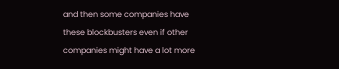and then some companies have these blockbusters even if other companies might have a lot more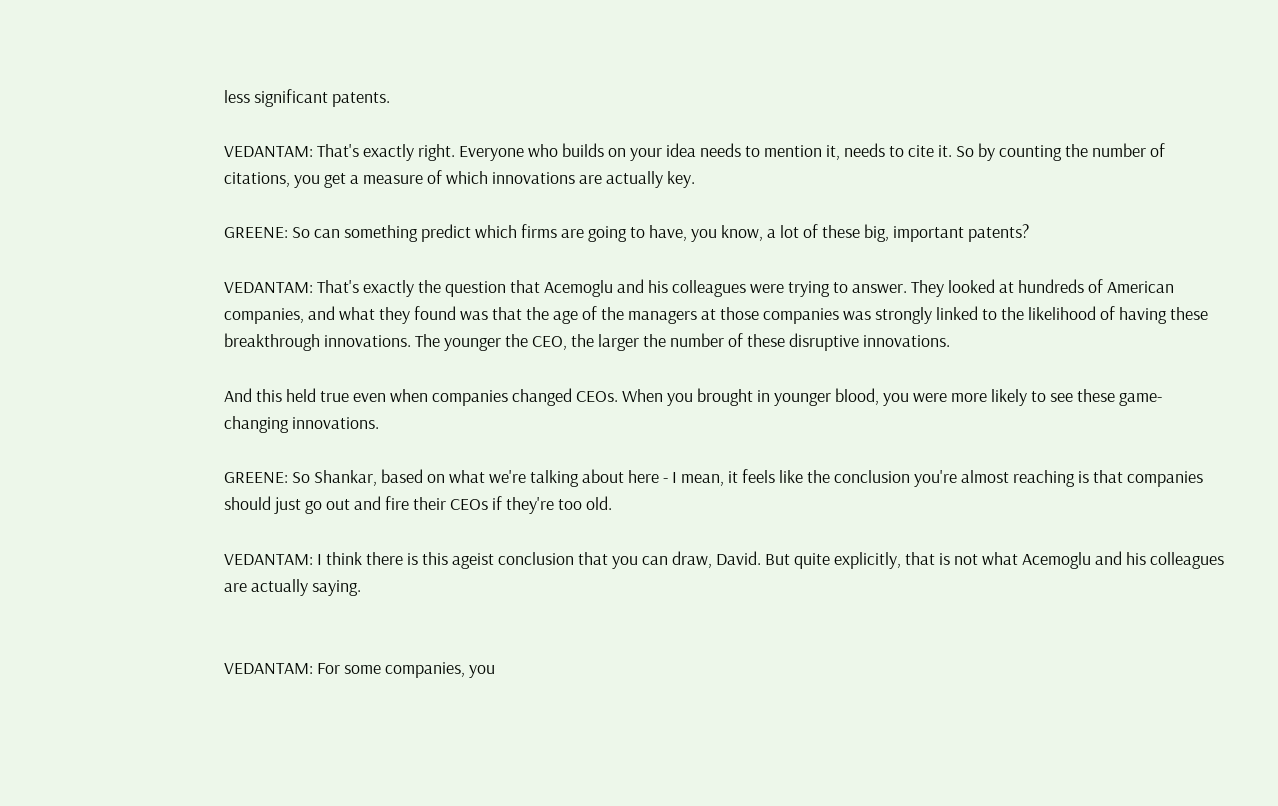less significant patents.

VEDANTAM: That's exactly right. Everyone who builds on your idea needs to mention it, needs to cite it. So by counting the number of citations, you get a measure of which innovations are actually key.

GREENE: So can something predict which firms are going to have, you know, a lot of these big, important patents?

VEDANTAM: That's exactly the question that Acemoglu and his colleagues were trying to answer. They looked at hundreds of American companies, and what they found was that the age of the managers at those companies was strongly linked to the likelihood of having these breakthrough innovations. The younger the CEO, the larger the number of these disruptive innovations.

And this held true even when companies changed CEOs. When you brought in younger blood, you were more likely to see these game-changing innovations.

GREENE: So Shankar, based on what we're talking about here - I mean, it feels like the conclusion you're almost reaching is that companies should just go out and fire their CEOs if they're too old.

VEDANTAM: I think there is this ageist conclusion that you can draw, David. But quite explicitly, that is not what Acemoglu and his colleagues are actually saying.


VEDANTAM: For some companies, you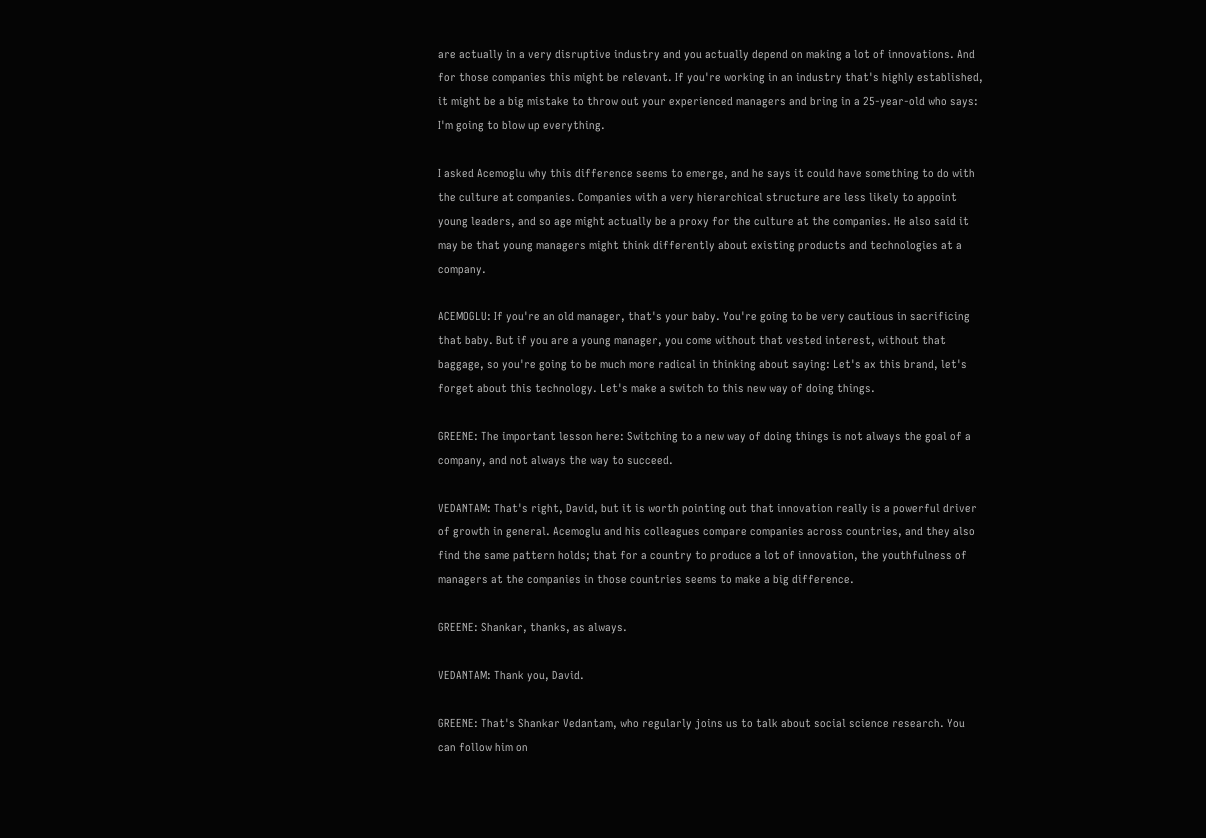are actually in a very disruptive industry and you actually depend on making a lot of innovations. And for those companies this might be relevant. If you're working in an industry that's highly established, it might be a big mistake to throw out your experienced managers and bring in a 25-year-old who says: I'm going to blow up everything.

I asked Acemoglu why this difference seems to emerge, and he says it could have something to do with the culture at companies. Companies with a very hierarchical structure are less likely to appoint young leaders, and so age might actually be a proxy for the culture at the companies. He also said it may be that young managers might think differently about existing products and technologies at a company.

ACEMOGLU: If you're an old manager, that's your baby. You're going to be very cautious in sacrificing that baby. But if you are a young manager, you come without that vested interest, without that baggage, so you're going to be much more radical in thinking about saying: Let's ax this brand, let's forget about this technology. Let's make a switch to this new way of doing things.

GREENE: The important lesson here: Switching to a new way of doing things is not always the goal of a company, and not always the way to succeed.

VEDANTAM: That's right, David, but it is worth pointing out that innovation really is a powerful driver of growth in general. Acemoglu and his colleagues compare companies across countries, and they also find the same pattern holds; that for a country to produce a lot of innovation, the youthfulness of managers at the companies in those countries seems to make a big difference.

GREENE: Shankar, thanks, as always.

VEDANTAM: Thank you, David.

GREENE: That's Shankar Vedantam, who regularly joins us to talk about social science research. You can follow him on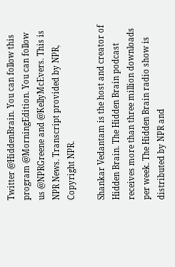Twitter @HiddenBrain. You can follow this program @MorningEdition. You can follow us @NPRGreene and @KellyMcEvers. This is NPR News. Transcript provided by NPR, Copyright NPR.

Shankar Vedantam is the host and creator of Hidden Brain. The Hidden Brain podcast receives more than three million downloads per week. The Hidden Brain radio show is distributed by NPR and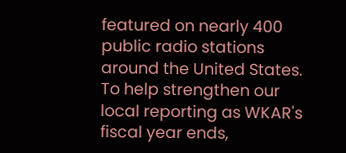featured on nearly 400 public radio stations around the United States.
To help strengthen our local reporting as WKAR's fiscal year ends,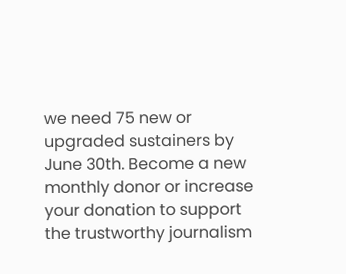we need 75 new or upgraded sustainers by June 30th. Become a new monthly donor or increase your donation to support the trustworthy journalism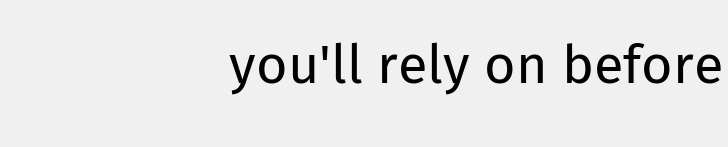you'll rely on before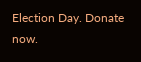Election Day. Donate now.